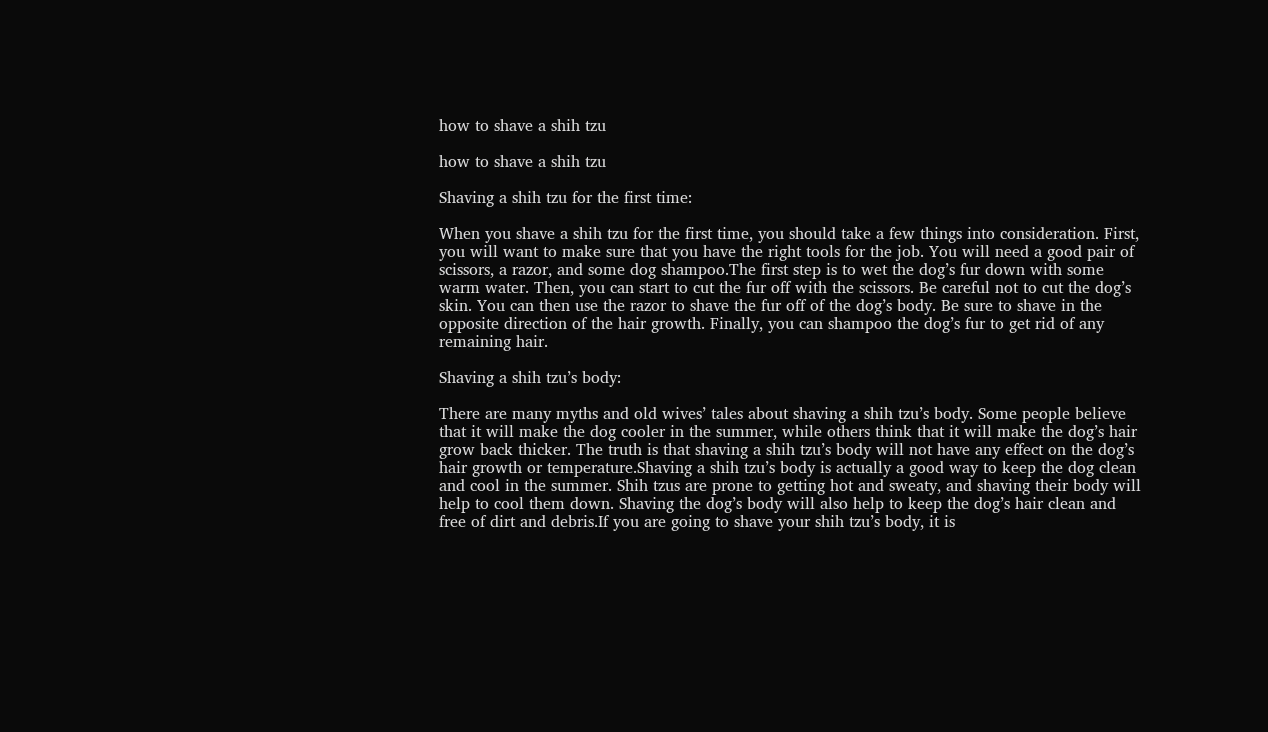how to shave a shih tzu

how to shave a shih tzu

Shaving a shih tzu for the first time:

When you shave a shih tzu for the first time, you should take a few things into consideration. First, you will want to make sure that you have the right tools for the job. You will need a good pair of scissors, a razor, and some dog shampoo.The first step is to wet the dog’s fur down with some warm water. Then, you can start to cut the fur off with the scissors. Be careful not to cut the dog’s skin. You can then use the razor to shave the fur off of the dog’s body. Be sure to shave in the opposite direction of the hair growth. Finally, you can shampoo the dog’s fur to get rid of any remaining hair.

Shaving a shih tzu’s body:

There are many myths and old wives’ tales about shaving a shih tzu’s body. Some people believe that it will make the dog cooler in the summer, while others think that it will make the dog’s hair grow back thicker. The truth is that shaving a shih tzu’s body will not have any effect on the dog’s hair growth or temperature.Shaving a shih tzu’s body is actually a good way to keep the dog clean and cool in the summer. Shih tzus are prone to getting hot and sweaty, and shaving their body will help to cool them down. Shaving the dog’s body will also help to keep the dog’s hair clean and free of dirt and debris.If you are going to shave your shih tzu’s body, it is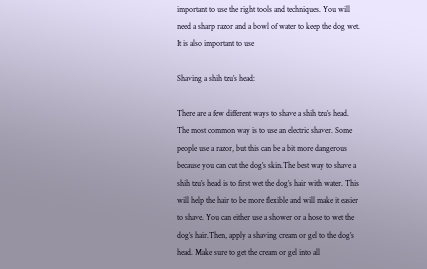important to use the right tools and techniques. You will need a sharp razor and a bowl of water to keep the dog wet. It is also important to use

Shaving a shih tzu’s head:

There are a few different ways to shave a shih tzu’s head. The most common way is to use an electric shaver. Some people use a razor, but this can be a bit more dangerous because you can cut the dog’s skin.The best way to shave a shih tzu’s head is to first wet the dog’s hair with water. This will help the hair to be more flexible and will make it easier to shave. You can either use a shower or a hose to wet the dog’s hair.Then, apply a shaving cream or gel to the dog’s head. Make sure to get the cream or gel into all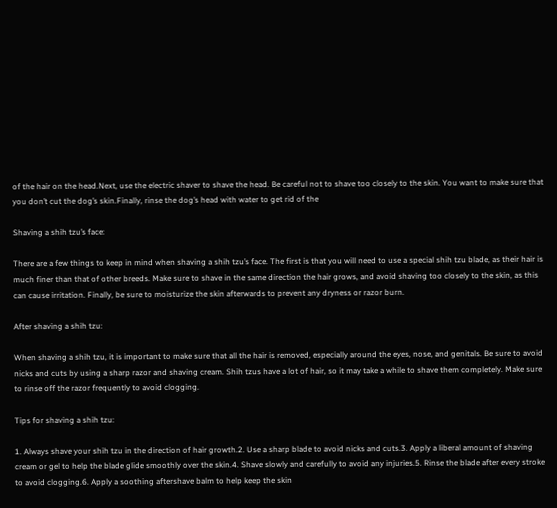of the hair on the head.Next, use the electric shaver to shave the head. Be careful not to shave too closely to the skin. You want to make sure that you don’t cut the dog’s skin.Finally, rinse the dog’s head with water to get rid of the

Shaving a shih tzu’s face:

There are a few things to keep in mind when shaving a shih tzu’s face. The first is that you will need to use a special shih tzu blade, as their hair is much finer than that of other breeds. Make sure to shave in the same direction the hair grows, and avoid shaving too closely to the skin, as this can cause irritation. Finally, be sure to moisturize the skin afterwards to prevent any dryness or razor burn.

After shaving a shih tzu:

When shaving a shih tzu, it is important to make sure that all the hair is removed, especially around the eyes, nose, and genitals. Be sure to avoid nicks and cuts by using a sharp razor and shaving cream. Shih tzus have a lot of hair, so it may take a while to shave them completely. Make sure to rinse off the razor frequently to avoid clogging.

Tips for shaving a shih tzu:

1. Always shave your shih tzu in the direction of hair growth.2. Use a sharp blade to avoid nicks and cuts.3. Apply a liberal amount of shaving cream or gel to help the blade glide smoothly over the skin.4. Shave slowly and carefully to avoid any injuries.5. Rinse the blade after every stroke to avoid clogging.6. Apply a soothing aftershave balm to help keep the skin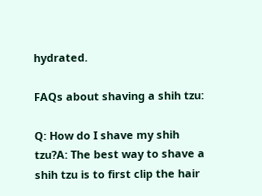hydrated.

FAQs about shaving a shih tzu:

Q: How do I shave my shih tzu?A: The best way to shave a shih tzu is to first clip the hair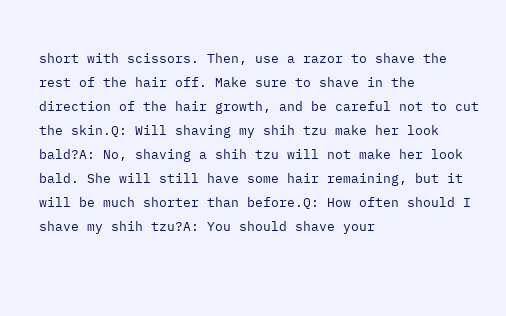short with scissors. Then, use a razor to shave the rest of the hair off. Make sure to shave in the direction of the hair growth, and be careful not to cut the skin.Q: Will shaving my shih tzu make her look bald?A: No, shaving a shih tzu will not make her look bald. She will still have some hair remaining, but it will be much shorter than before.Q: How often should I shave my shih tzu?A: You should shave your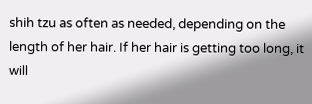shih tzu as often as needed, depending on the length of her hair. If her hair is getting too long, it will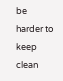be harder to keep clean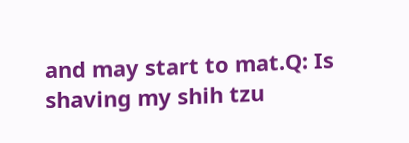and may start to mat.Q: Is shaving my shih tzu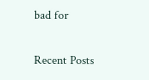bad for

Recent Posts